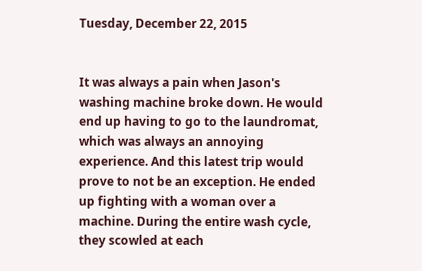Tuesday, December 22, 2015


It was always a pain when Jason's washing machine broke down. He would end up having to go to the laundromat, which was always an annoying experience. And this latest trip would prove to not be an exception. He ended up fighting with a woman over a machine. During the entire wash cycle, they scowled at each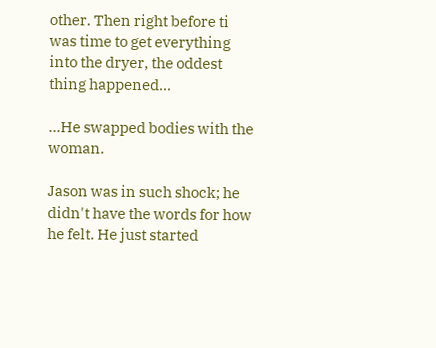other. Then right before ti was time to get everything into the dryer, the oddest thing happened...

...He swapped bodies with the woman.

Jason was in such shock; he didn't have the words for how he felt. He just started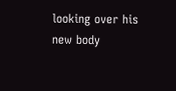looking over his new body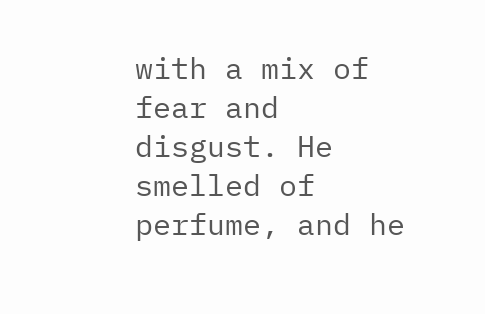with a mix of fear and disgust. He smelled of perfume, and he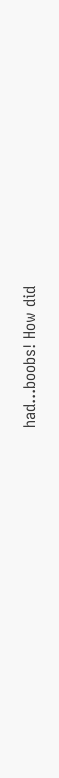had...boobs! How did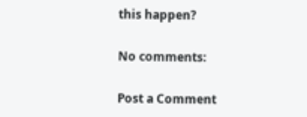this happen?

No comments:

Post a Comment